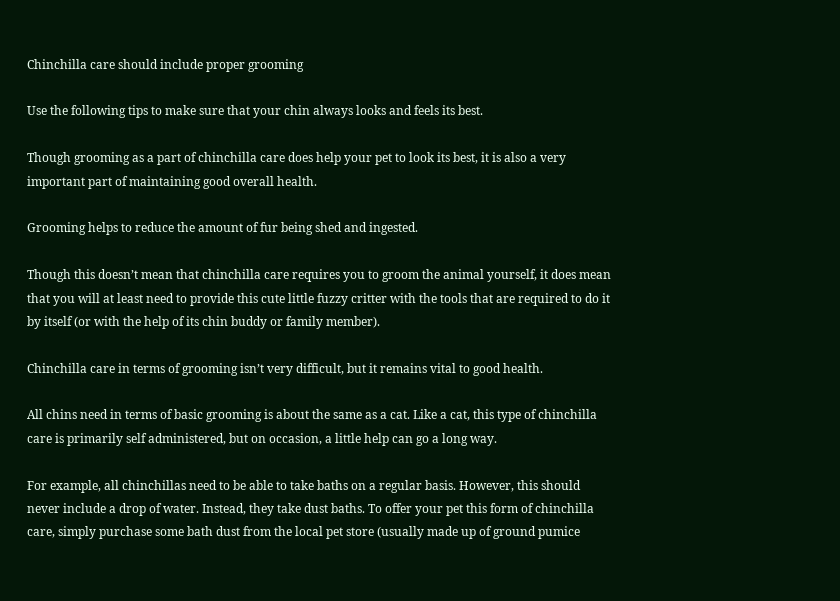Chinchilla care should include proper grooming

Use the following tips to make sure that your chin always looks and feels its best.

Though grooming as a part of chinchilla care does help your pet to look its best, it is also a very important part of maintaining good overall health.

Grooming helps to reduce the amount of fur being shed and ingested.

Though this doesn’t mean that chinchilla care requires you to groom the animal yourself, it does mean that you will at least need to provide this cute little fuzzy critter with the tools that are required to do it by itself (or with the help of its chin buddy or family member).

Chinchilla care in terms of grooming isn’t very difficult, but it remains vital to good health.

All chins need in terms of basic grooming is about the same as a cat. Like a cat, this type of chinchilla care is primarily self administered, but on occasion, a little help can go a long way.

For example, all chinchillas need to be able to take baths on a regular basis. However, this should never include a drop of water. Instead, they take dust baths. To offer your pet this form of chinchilla care, simply purchase some bath dust from the local pet store (usually made up of ground pumice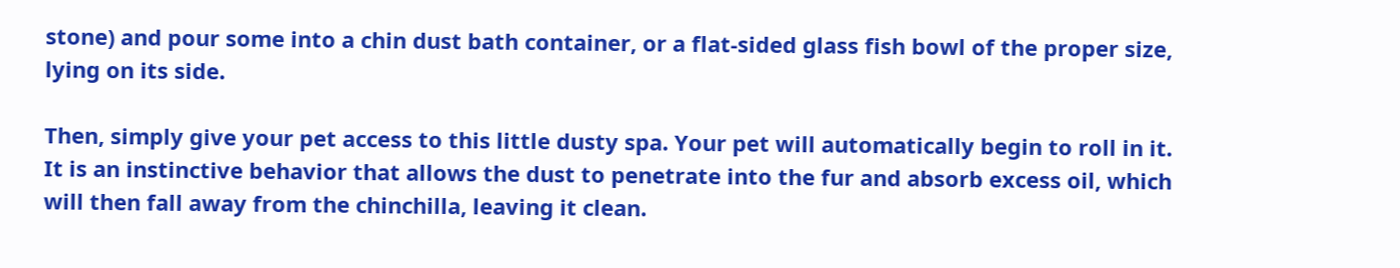stone) and pour some into a chin dust bath container, or a flat-sided glass fish bowl of the proper size, lying on its side.

Then, simply give your pet access to this little dusty spa. Your pet will automatically begin to roll in it. It is an instinctive behavior that allows the dust to penetrate into the fur and absorb excess oil, which will then fall away from the chinchilla, leaving it clean.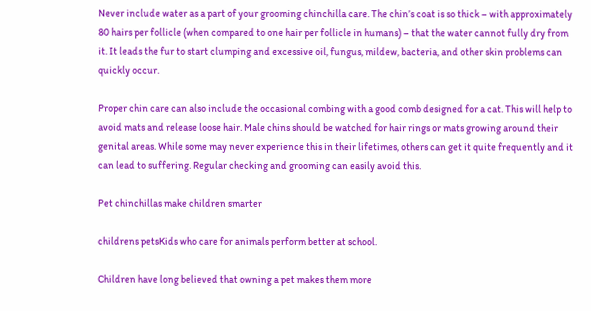Never include water as a part of your grooming chinchilla care. The chin’s coat is so thick – with approximately 80 hairs per follicle (when compared to one hair per follicle in humans) – that the water cannot fully dry from it. It leads the fur to start clumping and excessive oil, fungus, mildew, bacteria, and other skin problems can quickly occur.

Proper chin care can also include the occasional combing with a good comb designed for a cat. This will help to avoid mats and release loose hair. Male chins should be watched for hair rings or mats growing around their genital areas. While some may never experience this in their lifetimes, others can get it quite frequently and it can lead to suffering. Regular checking and grooming can easily avoid this.

Pet chinchillas make children smarter

childrens petsKids who care for animals perform better at school.

Children have long believed that owning a pet makes them more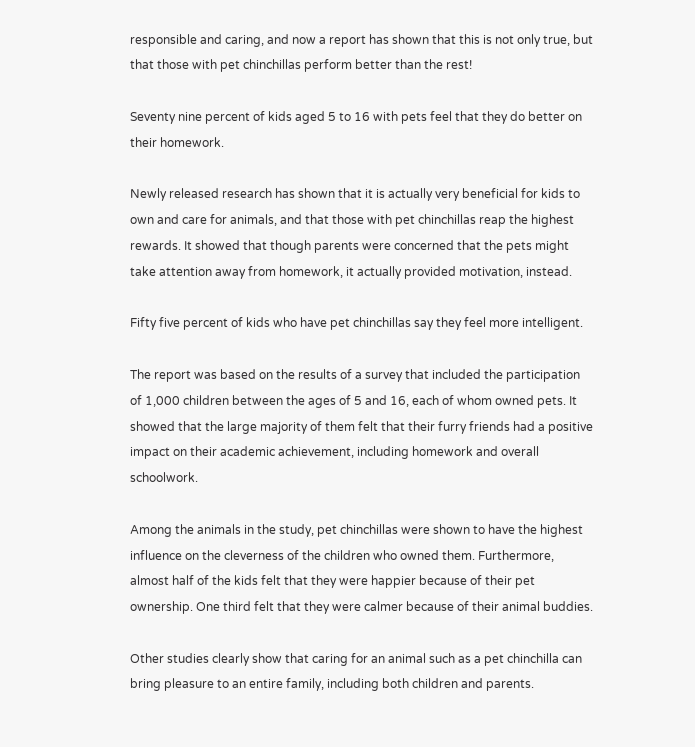responsible and caring, and now a report has shown that this is not only true, but that those with pet chinchillas perform better than the rest!

Seventy nine percent of kids aged 5 to 16 with pets feel that they do better on their homework.

Newly released research has shown that it is actually very beneficial for kids to own and care for animals, and that those with pet chinchillas reap the highest rewards. It showed that though parents were concerned that the pets might take attention away from homework, it actually provided motivation, instead.

Fifty five percent of kids who have pet chinchillas say they feel more intelligent.

The report was based on the results of a survey that included the participation of 1,000 children between the ages of 5 and 16, each of whom owned pets. It showed that the large majority of them felt that their furry friends had a positive impact on their academic achievement, including homework and overall schoolwork.

Among the animals in the study, pet chinchillas were shown to have the highest influence on the cleverness of the children who owned them. Furthermore, almost half of the kids felt that they were happier because of their pet ownership. One third felt that they were calmer because of their animal buddies.

Other studies clearly show that caring for an animal such as a pet chinchilla can bring pleasure to an entire family, including both children and parents.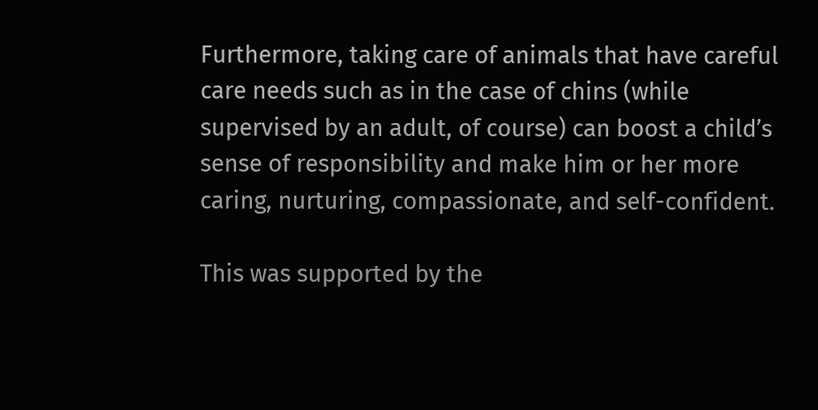Furthermore, taking care of animals that have careful care needs such as in the case of chins (while supervised by an adult, of course) can boost a child’s sense of responsibility and make him or her more caring, nurturing, compassionate, and self-confident.

This was supported by the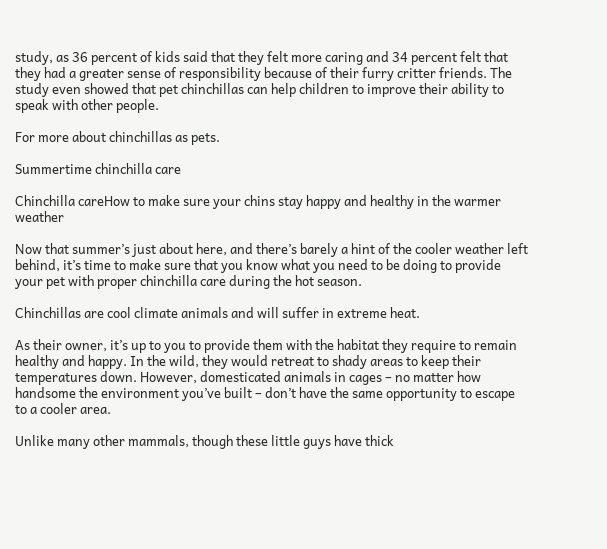study, as 36 percent of kids said that they felt more caring and 34 percent felt that they had a greater sense of responsibility because of their furry critter friends. The study even showed that pet chinchillas can help children to improve their ability to speak with other people.

For more about chinchillas as pets.

Summertime chinchilla care

Chinchilla careHow to make sure your chins stay happy and healthy in the warmer weather

Now that summer’s just about here, and there’s barely a hint of the cooler weather left behind, it’s time to make sure that you know what you need to be doing to provide your pet with proper chinchilla care during the hot season.

Chinchillas are cool climate animals and will suffer in extreme heat.

As their owner, it’s up to you to provide them with the habitat they require to remain healthy and happy. In the wild, they would retreat to shady areas to keep their temperatures down. However, domesticated animals in cages – no matter how handsome the environment you’ve built – don’t have the same opportunity to escape to a cooler area.

Unlike many other mammals, though these little guys have thick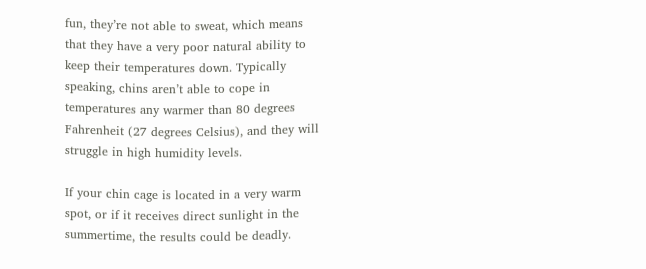fun, they’re not able to sweat, which means that they have a very poor natural ability to keep their temperatures down. Typically speaking, chins aren’t able to cope in temperatures any warmer than 80 degrees Fahrenheit (27 degrees Celsius), and they will struggle in high humidity levels.

If your chin cage is located in a very warm spot, or if it receives direct sunlight in the summertime, the results could be deadly.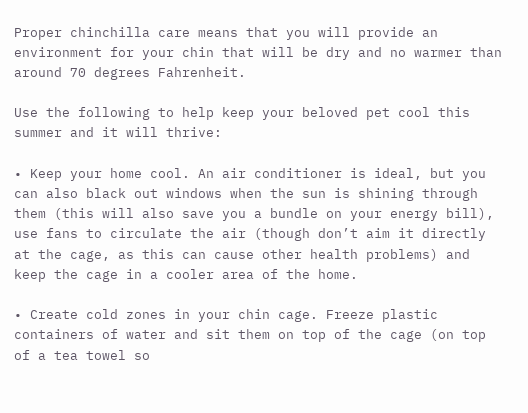Proper chinchilla care means that you will provide an environment for your chin that will be dry and no warmer than around 70 degrees Fahrenheit.

Use the following to help keep your beloved pet cool this summer and it will thrive:

• Keep your home cool. An air conditioner is ideal, but you can also black out windows when the sun is shining through them (this will also save you a bundle on your energy bill), use fans to circulate the air (though don’t aim it directly at the cage, as this can cause other health problems) and keep the cage in a cooler area of the home.

• Create cold zones in your chin cage. Freeze plastic containers of water and sit them on top of the cage (on top of a tea towel so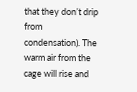that they don’t drip from condensation). The warm air from the cage will rise and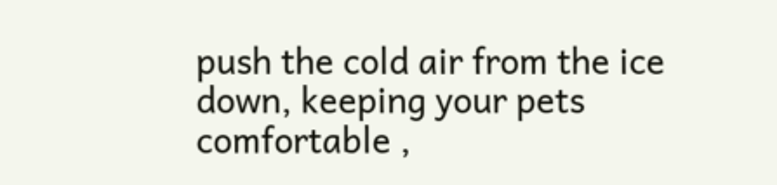push the cold air from the ice down, keeping your pets comfortable ,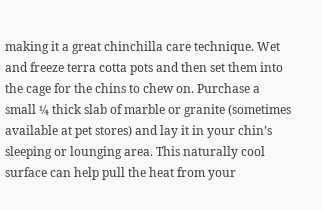making it a great chinchilla care technique. Wet and freeze terra cotta pots and then set them into the cage for the chins to chew on. Purchase a small ¼ thick slab of marble or granite (sometimes available at pet stores) and lay it in your chin’s sleeping or lounging area. This naturally cool surface can help pull the heat from your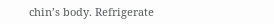chin’s body. Refrigerate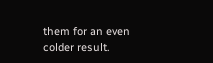them for an even colder result.